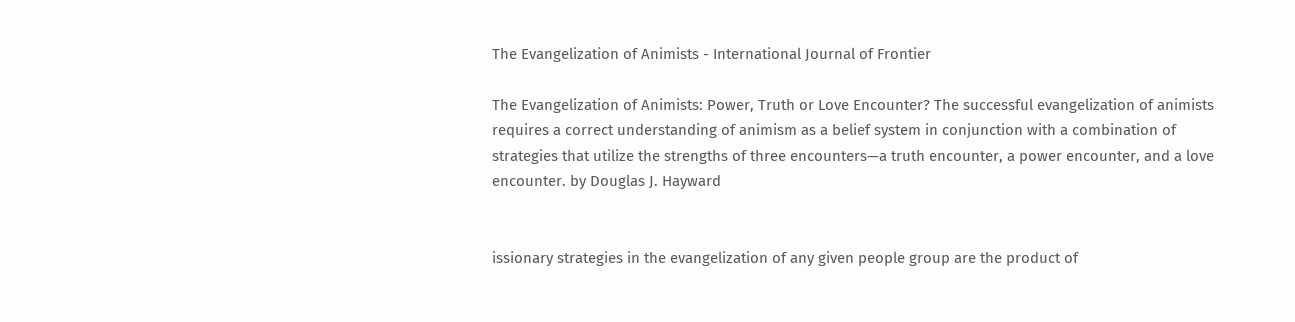The Evangelization of Animists - International Journal of Frontier

The Evangelization of Animists: Power, Truth or Love Encounter? The successful evangelization of animists requires a correct understanding of animism as a belief system in conjunction with a combination of strategies that utilize the strengths of three encounters—a truth encounter, a power encounter, and a love encounter. by Douglas J. Hayward


issionary strategies in the evangelization of any given people group are the product of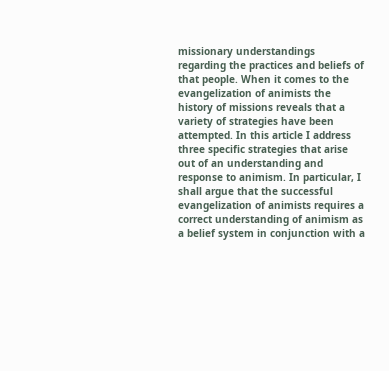missionary understandings regarding the practices and beliefs of that people. When it comes to the evangelization of animists the history of missions reveals that a variety of strategies have been attempted. In this article I address three specific strategies that arise out of an understanding and response to animism. In particular, I shall argue that the successful evangelization of animists requires a correct understanding of animism as a belief system in conjunction with a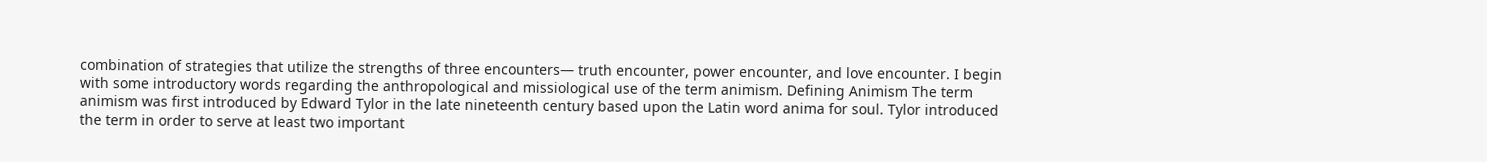combination of strategies that utilize the strengths of three encounters— truth encounter, power encounter, and love encounter. I begin with some introductory words regarding the anthropological and missiological use of the term animism. Defining Animism The term animism was first introduced by Edward Tylor in the late nineteenth century based upon the Latin word anima for soul. Tylor introduced the term in order to serve at least two important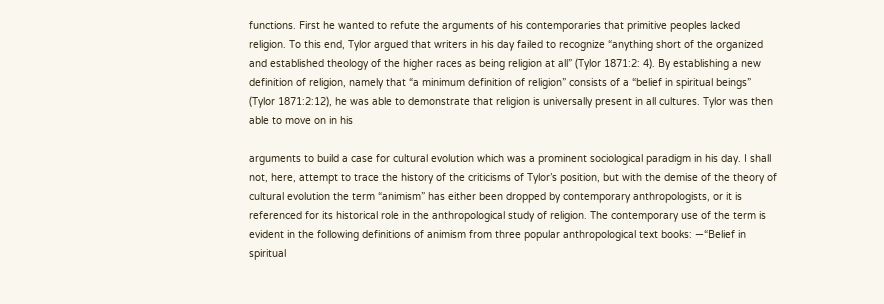functions. First he wanted to refute the arguments of his contemporaries that primitive peoples lacked religion. To this end, Tylor argued that writers in his day failed to recognize “anything short of the organized and established theology of the higher races as being religion at all” (Tylor 1871:2: 4). By establishing a new definition of religion, namely that “a minimum definition of religion” consists of a “belief in spiritual beings” (Tylor 1871:2:12), he was able to demonstrate that religion is universally present in all cultures. Tylor was then able to move on in his

arguments to build a case for cultural evolution which was a prominent sociological paradigm in his day. I shall not, here, attempt to trace the history of the criticisms of Tylor’s position, but with the demise of the theory of cultural evolution the term “animism” has either been dropped by contemporary anthropologists, or it is referenced for its historical role in the anthropological study of religion. The contemporary use of the term is evident in the following definitions of animism from three popular anthropological text books: —“Belief in spiritual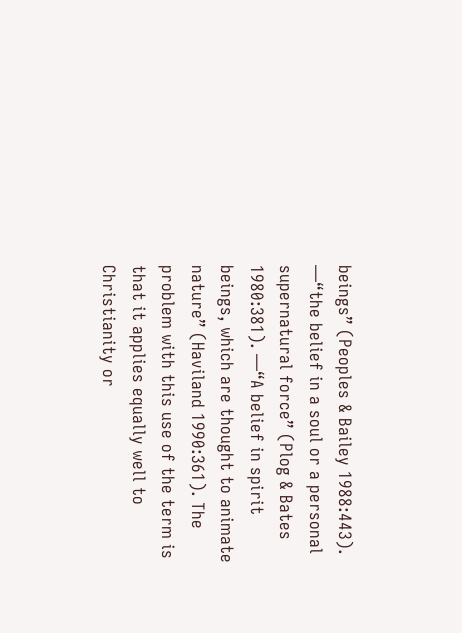beings” (Peoples & Bailey 1988:443). —“the belief in a soul or a personal supernatural force” (Plog & Bates 1980:381). —“A belief in spirit beings, which are thought to animate nature” (Haviland 1990:361). The problem with this use of the term is that it applies equally well to Christianity or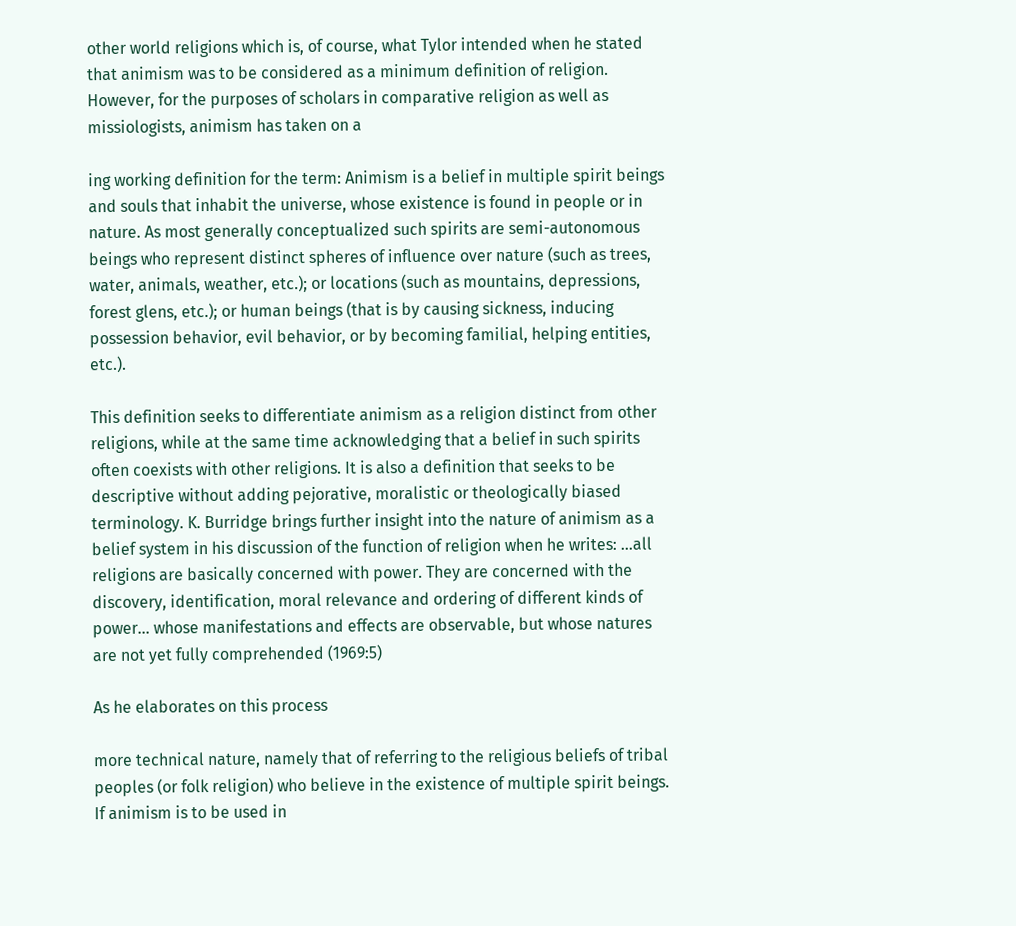other world religions which is, of course, what Tylor intended when he stated that animism was to be considered as a minimum definition of religion. However, for the purposes of scholars in comparative religion as well as missiologists, animism has taken on a

ing working definition for the term: Animism is a belief in multiple spirit beings and souls that inhabit the universe, whose existence is found in people or in nature. As most generally conceptualized such spirits are semi-autonomous beings who represent distinct spheres of influence over nature (such as trees, water, animals, weather, etc.); or locations (such as mountains, depressions, forest glens, etc.); or human beings (that is by causing sickness, inducing possession behavior, evil behavior, or by becoming familial, helping entities, etc.).

This definition seeks to differentiate animism as a religion distinct from other religions, while at the same time acknowledging that a belief in such spirits often coexists with other religions. It is also a definition that seeks to be descriptive without adding pejorative, moralistic or theologically biased terminology. K. Burridge brings further insight into the nature of animism as a belief system in his discussion of the function of religion when he writes: ...all religions are basically concerned with power. They are concerned with the discovery, identification, moral relevance and ordering of different kinds of power... whose manifestations and effects are observable, but whose natures are not yet fully comprehended (1969:5)

As he elaborates on this process

more technical nature, namely that of referring to the religious beliefs of tribal peoples (or folk religion) who believe in the existence of multiple spirit beings. If animism is to be used in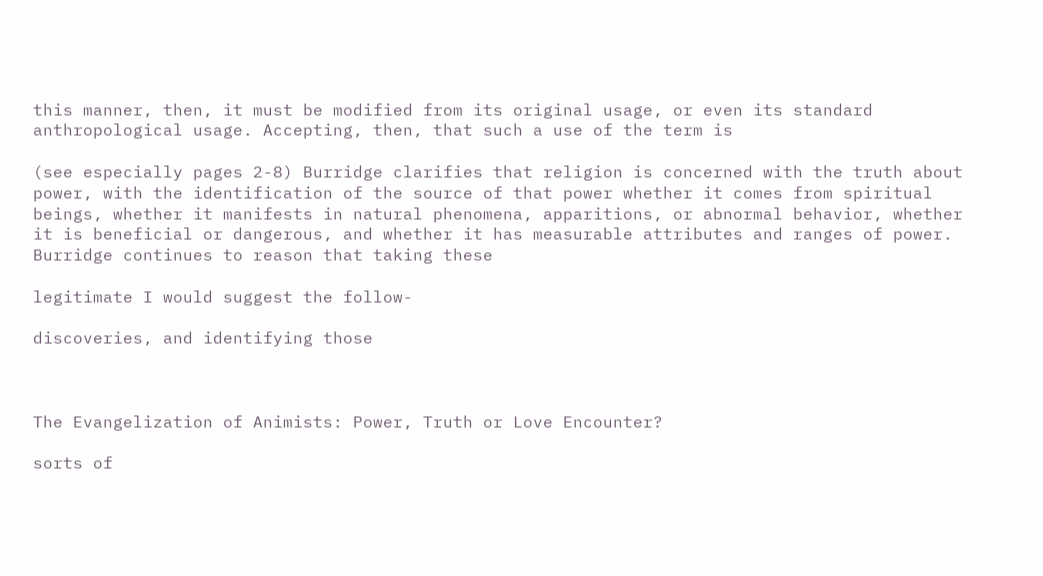this manner, then, it must be modified from its original usage, or even its standard anthropological usage. Accepting, then, that such a use of the term is

(see especially pages 2-8) Burridge clarifies that religion is concerned with the truth about power, with the identification of the source of that power whether it comes from spiritual beings, whether it manifests in natural phenomena, apparitions, or abnormal behavior, whether it is beneficial or dangerous, and whether it has measurable attributes and ranges of power. Burridge continues to reason that taking these

legitimate I would suggest the follow-

discoveries, and identifying those



The Evangelization of Animists: Power, Truth or Love Encounter?

sorts of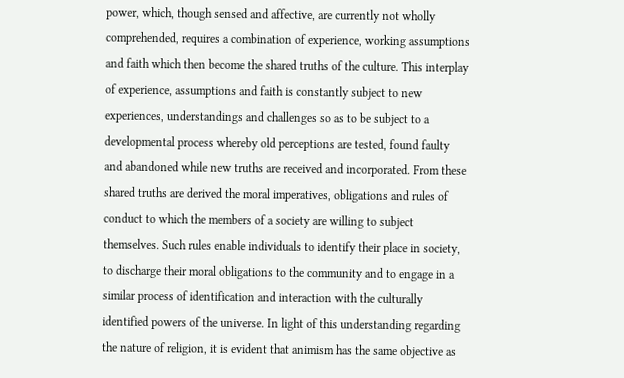power, which, though sensed and affective, are currently not wholly comprehended, requires a combination of experience, working assumptions and faith which then become the shared truths of the culture. This interplay of experience, assumptions and faith is constantly subject to new experiences, understandings and challenges so as to be subject to a developmental process whereby old perceptions are tested, found faulty and abandoned while new truths are received and incorporated. From these shared truths are derived the moral imperatives, obligations and rules of conduct to which the members of a society are willing to subject themselves. Such rules enable individuals to identify their place in society, to discharge their moral obligations to the community and to engage in a similar process of identification and interaction with the culturally identified powers of the universe. In light of this understanding regarding the nature of religion, it is evident that animism has the same objective as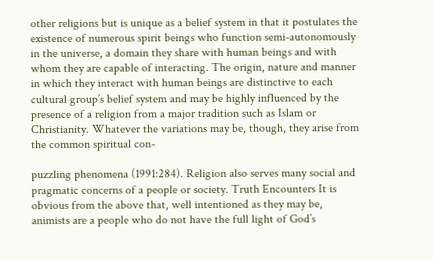other religions but is unique as a belief system in that it postulates the existence of numerous spirit beings who function semi-autonomously in the universe, a domain they share with human beings and with whom they are capable of interacting. The origin, nature and manner in which they interact with human beings are distinctive to each cultural group’s belief system and may be highly influenced by the presence of a religion from a major tradition such as Islam or Christianity. Whatever the variations may be, though, they arise from the common spiritual con-

puzzling phenomena (1991:284). Religion also serves many social and pragmatic concerns of a people or society. Truth Encounters It is obvious from the above that, well intentioned as they may be, animists are a people who do not have the full light of God’s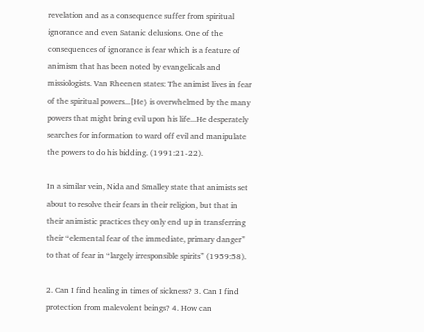revelation and as a consequence suffer from spiritual ignorance and even Satanic delusions. One of the consequences of ignorance is fear which is a feature of animism that has been noted by evangelicals and missiologists. Van Rheenen states: The animist lives in fear of the spiritual powers...[He} is overwhelmed by the many powers that might bring evil upon his life...He desperately searches for information to ward off evil and manipulate the powers to do his bidding. (1991:21-22).

In a similar vein, Nida and Smalley state that animists set about to resolve their fears in their religion, but that in their animistic practices they only end up in transferring their “elemental fear of the immediate, primary danger” to that of fear in “largely irresponsible spirits” (1959:58).

2. Can I find healing in times of sickness? 3. Can I find protection from malevolent beings? 4. How can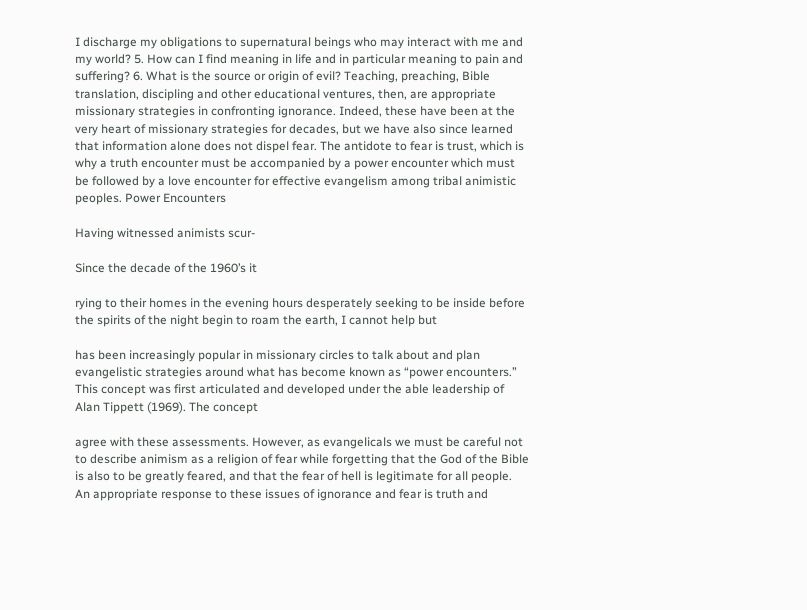I discharge my obligations to supernatural beings who may interact with me and my world? 5. How can I find meaning in life and in particular meaning to pain and suffering? 6. What is the source or origin of evil? Teaching, preaching, Bible translation, discipling and other educational ventures, then, are appropriate missionary strategies in confronting ignorance. Indeed, these have been at the very heart of missionary strategies for decades, but we have also since learned that information alone does not dispel fear. The antidote to fear is trust, which is why a truth encounter must be accompanied by a power encounter which must be followed by a love encounter for effective evangelism among tribal animistic peoples. Power Encounters

Having witnessed animists scur-

Since the decade of the 1960’s it

rying to their homes in the evening hours desperately seeking to be inside before the spirits of the night begin to roam the earth, I cannot help but

has been increasingly popular in missionary circles to talk about and plan evangelistic strategies around what has become known as “power encounters.” This concept was first articulated and developed under the able leadership of Alan Tippett (1969). The concept

agree with these assessments. However, as evangelicals we must be careful not to describe animism as a religion of fear while forgetting that the God of the Bible is also to be greatly feared, and that the fear of hell is legitimate for all people. An appropriate response to these issues of ignorance and fear is truth and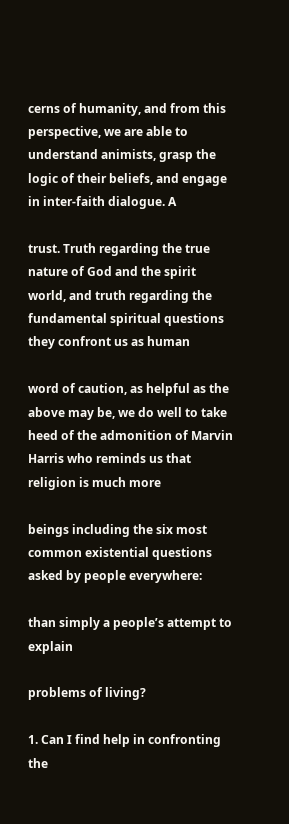cerns of humanity, and from this perspective, we are able to understand animists, grasp the logic of their beliefs, and engage in inter-faith dialogue. A

trust. Truth regarding the true nature of God and the spirit world, and truth regarding the fundamental spiritual questions they confront us as human

word of caution, as helpful as the above may be, we do well to take heed of the admonition of Marvin Harris who reminds us that religion is much more

beings including the six most common existential questions asked by people everywhere:

than simply a people’s attempt to explain

problems of living?

1. Can I find help in confronting the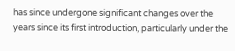has since undergone significant changes over the years since its first introduction, particularly under the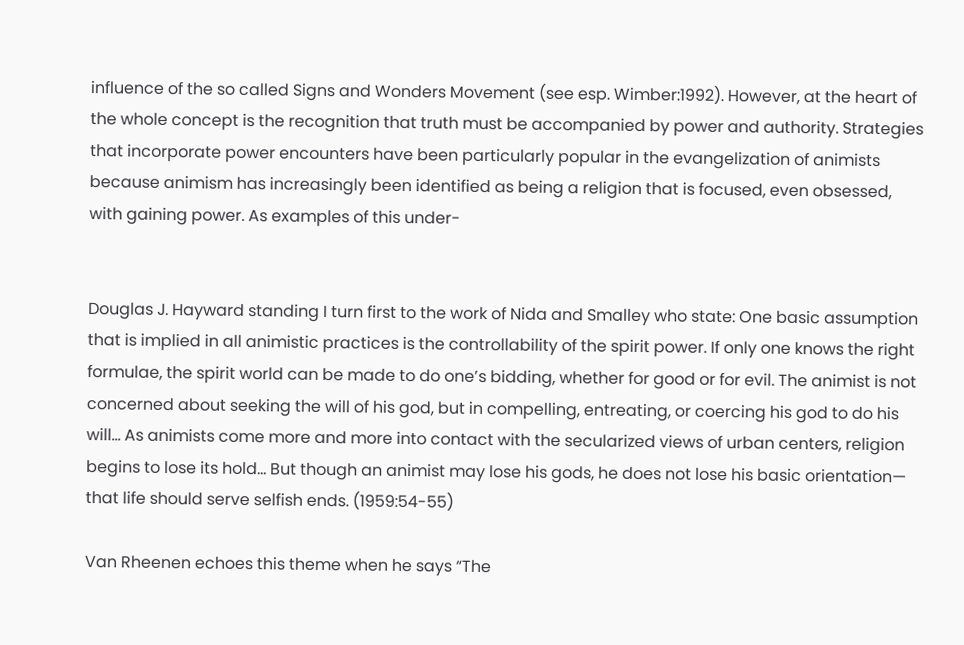influence of the so called Signs and Wonders Movement (see esp. Wimber:1992). However, at the heart of the whole concept is the recognition that truth must be accompanied by power and authority. Strategies that incorporate power encounters have been particularly popular in the evangelization of animists because animism has increasingly been identified as being a religion that is focused, even obsessed, with gaining power. As examples of this under-


Douglas J. Hayward standing I turn first to the work of Nida and Smalley who state: One basic assumption that is implied in all animistic practices is the controllability of the spirit power. If only one knows the right formulae, the spirit world can be made to do one’s bidding, whether for good or for evil. The animist is not concerned about seeking the will of his god, but in compelling, entreating, or coercing his god to do his will... As animists come more and more into contact with the secularized views of urban centers, religion begins to lose its hold... But though an animist may lose his gods, he does not lose his basic orientation— that life should serve selfish ends. (1959:54-55)

Van Rheenen echoes this theme when he says “The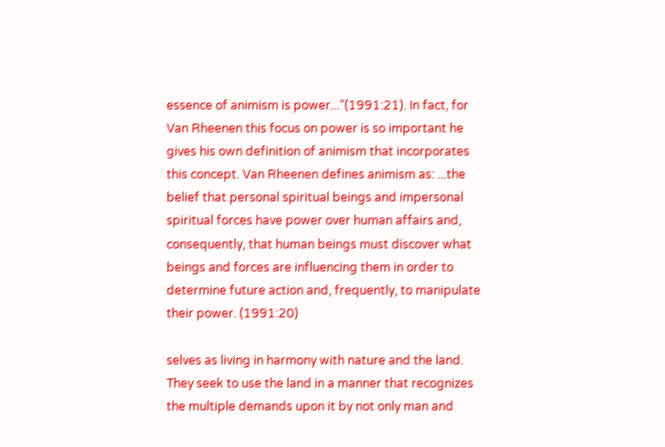essence of animism is power...”(1991:21). In fact, for Van Rheenen this focus on power is so important he gives his own definition of animism that incorporates this concept. Van Rheenen defines animism as: ...the belief that personal spiritual beings and impersonal spiritual forces have power over human affairs and, consequently, that human beings must discover what beings and forces are influencing them in order to determine future action and, frequently, to manipulate their power. (1991:20)

selves as living in harmony with nature and the land. They seek to use the land in a manner that recognizes the multiple demands upon it by not only man and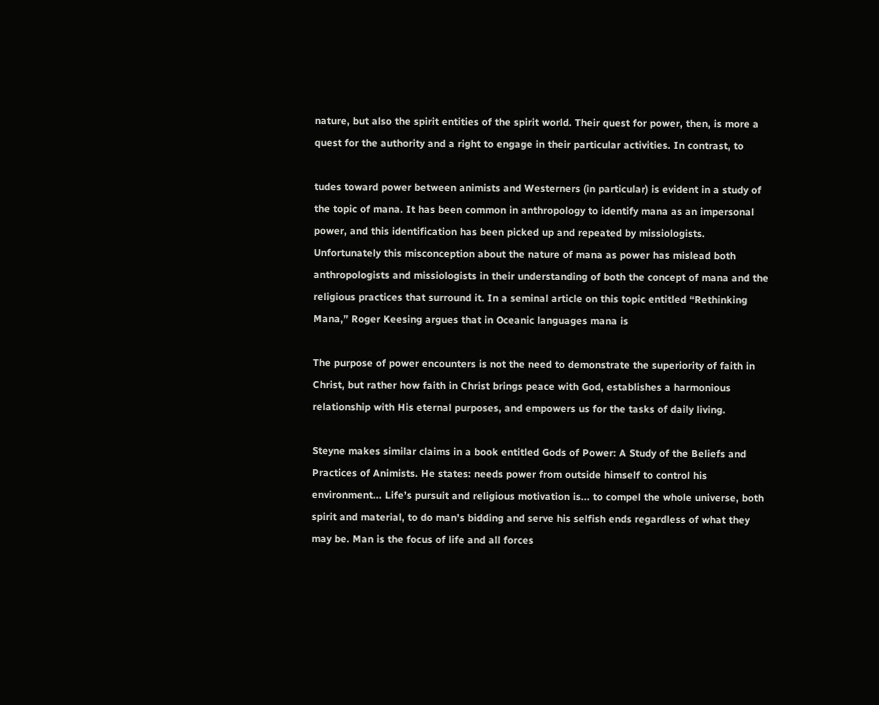nature, but also the spirit entities of the spirit world. Their quest for power, then, is more a quest for the authority and a right to engage in their particular activities. In contrast, to

tudes toward power between animists and Westerners (in particular) is evident in a study of the topic of mana. It has been common in anthropology to identify mana as an impersonal power, and this identification has been picked up and repeated by missiologists. Unfortunately this misconception about the nature of mana as power has mislead both anthropologists and missiologists in their understanding of both the concept of mana and the religious practices that surround it. In a seminal article on this topic entitled “Rethinking Mana,” Roger Keesing argues that in Oceanic languages mana is

The purpose of power encounters is not the need to demonstrate the superiority of faith in Christ, but rather how faith in Christ brings peace with God, establishes a harmonious relationship with His eternal purposes, and empowers us for the tasks of daily living.

Steyne makes similar claims in a book entitled Gods of Power: A Study of the Beliefs and Practices of Animists. He states: needs power from outside himself to control his environment... Life’s pursuit and religious motivation is... to compel the whole universe, both spirit and material, to do man’s bidding and serve his selfish ends regardless of what they may be. Man is the focus of life and all forces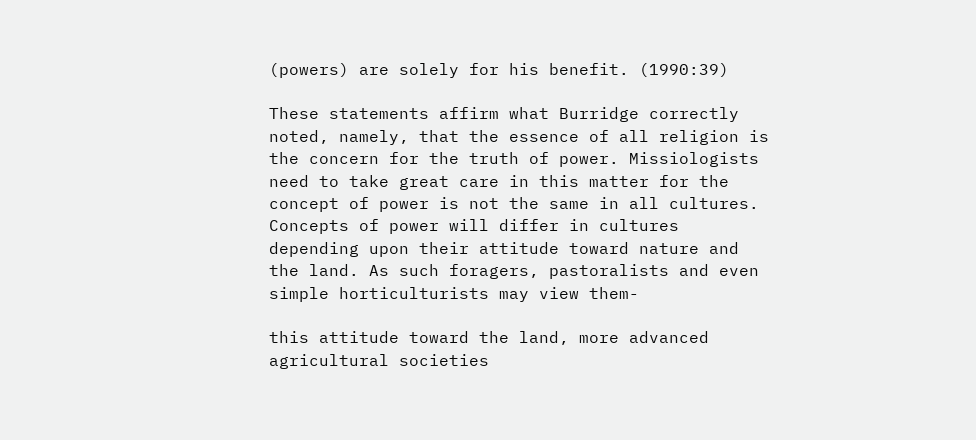(powers) are solely for his benefit. (1990:39)

These statements affirm what Burridge correctly noted, namely, that the essence of all religion is the concern for the truth of power. Missiologists need to take great care in this matter for the concept of power is not the same in all cultures. Concepts of power will differ in cultures depending upon their attitude toward nature and the land. As such foragers, pastoralists and even simple horticulturists may view them-

this attitude toward the land, more advanced agricultural societies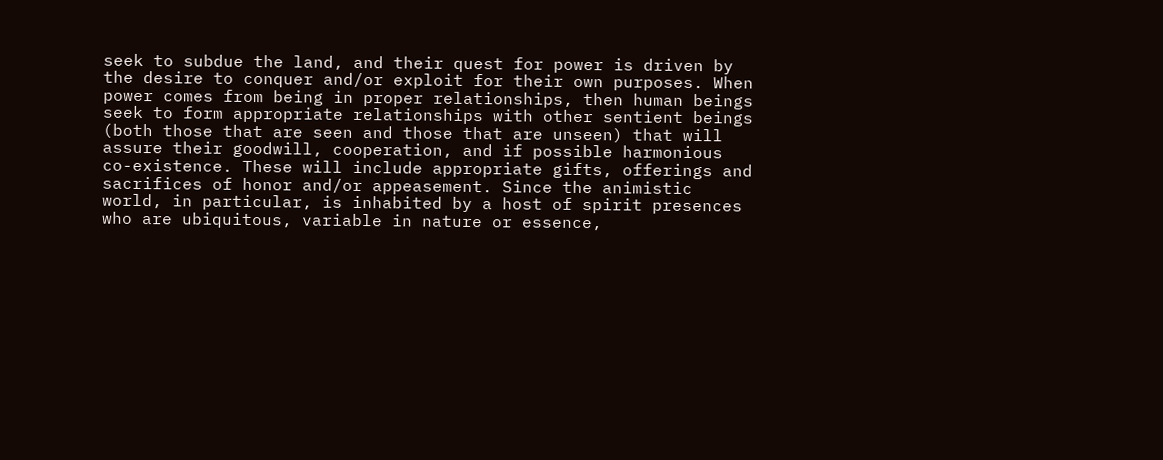seek to subdue the land, and their quest for power is driven by the desire to conquer and/or exploit for their own purposes. When power comes from being in proper relationships, then human beings seek to form appropriate relationships with other sentient beings (both those that are seen and those that are unseen) that will assure their goodwill, cooperation, and if possible harmonious co-existence. These will include appropriate gifts, offerings and sacrifices of honor and/or appeasement. Since the animistic world, in particular, is inhabited by a host of spirit presences who are ubiquitous, variable in nature or essence,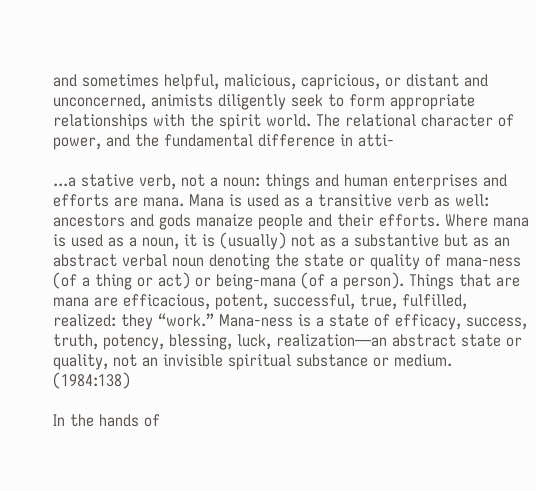and sometimes helpful, malicious, capricious, or distant and unconcerned, animists diligently seek to form appropriate relationships with the spirit world. The relational character of power, and the fundamental difference in atti-

...a stative verb, not a noun: things and human enterprises and efforts are mana. Mana is used as a transitive verb as well: ancestors and gods manaize people and their efforts. Where mana is used as a noun, it is (usually) not as a substantive but as an abstract verbal noun denoting the state or quality of mana-ness (of a thing or act) or being-mana (of a person). Things that are mana are efficacious, potent, successful, true, fulfilled, realized: they “work.” Mana-ness is a state of efficacy, success, truth, potency, blessing, luck, realization—an abstract state or quality, not an invisible spiritual substance or medium. (1984:138)

In the hands of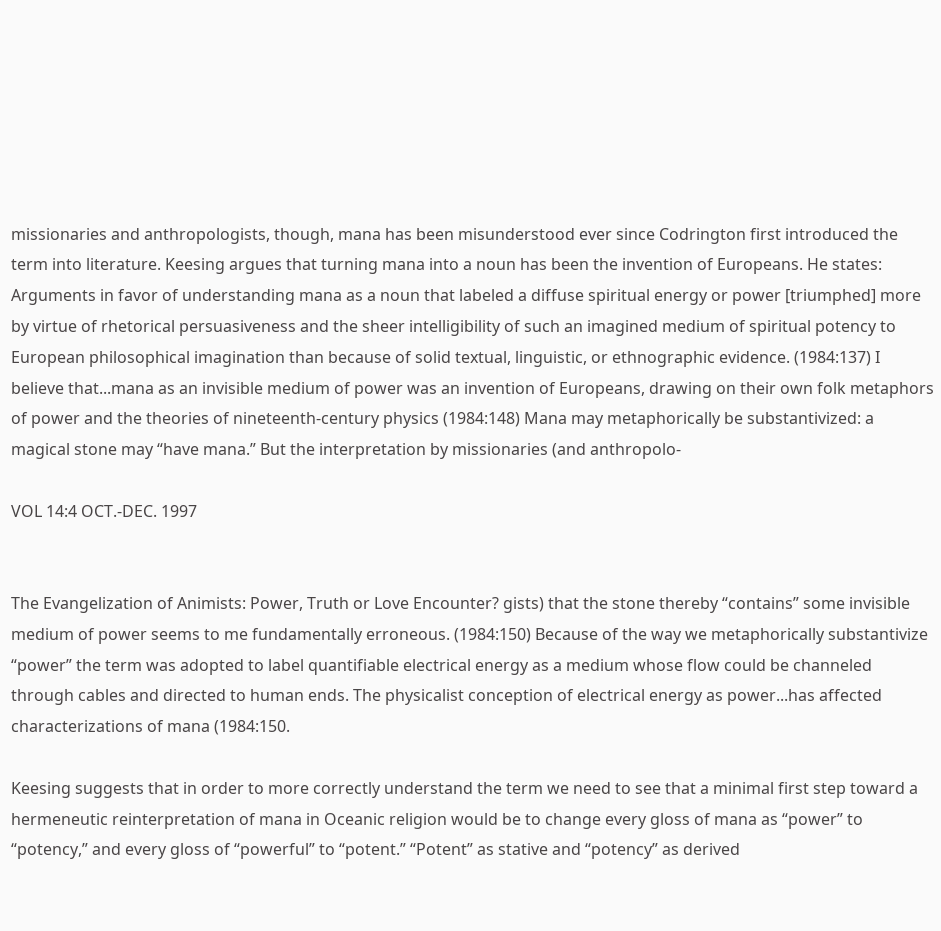missionaries and anthropologists, though, mana has been misunderstood ever since Codrington first introduced the term into literature. Keesing argues that turning mana into a noun has been the invention of Europeans. He states: Arguments in favor of understanding mana as a noun that labeled a diffuse spiritual energy or power [triumphed] more by virtue of rhetorical persuasiveness and the sheer intelligibility of such an imagined medium of spiritual potency to European philosophical imagination than because of solid textual, linguistic, or ethnographic evidence. (1984:137) I believe that...mana as an invisible medium of power was an invention of Europeans, drawing on their own folk metaphors of power and the theories of nineteenth-century physics (1984:148) Mana may metaphorically be substantivized: a magical stone may “have mana.” But the interpretation by missionaries (and anthropolo-

VOL 14:4 OCT.-DEC. 1997


The Evangelization of Animists: Power, Truth or Love Encounter? gists) that the stone thereby “contains” some invisible medium of power seems to me fundamentally erroneous. (1984:150) Because of the way we metaphorically substantivize “power” the term was adopted to label quantifiable electrical energy as a medium whose flow could be channeled through cables and directed to human ends. The physicalist conception of electrical energy as power...has affected characterizations of mana (1984:150.

Keesing suggests that in order to more correctly understand the term we need to see that a minimal first step toward a hermeneutic reinterpretation of mana in Oceanic religion would be to change every gloss of mana as “power” to “potency,” and every gloss of “powerful” to “potent.” “Potent” as stative and “potency” as derived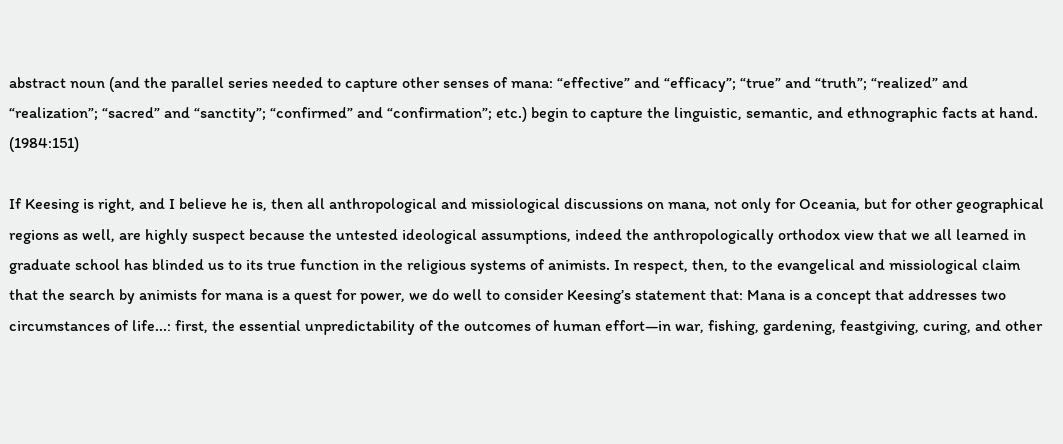abstract noun (and the parallel series needed to capture other senses of mana: “effective” and “efficacy”; “true” and “truth”; “realized” and “realization”; “sacred” and “sanctity”; “confirmed” and “confirmation”; etc.) begin to capture the linguistic, semantic, and ethnographic facts at hand. (1984:151)

If Keesing is right, and I believe he is, then all anthropological and missiological discussions on mana, not only for Oceania, but for other geographical regions as well, are highly suspect because the untested ideological assumptions, indeed the anthropologically orthodox view that we all learned in graduate school has blinded us to its true function in the religious systems of animists. In respect, then, to the evangelical and missiological claim that the search by animists for mana is a quest for power, we do well to consider Keesing’s statement that: Mana is a concept that addresses two circumstances of life...: first, the essential unpredictability of the outcomes of human effort—in war, fishing, gardening, feastgiving, curing, and other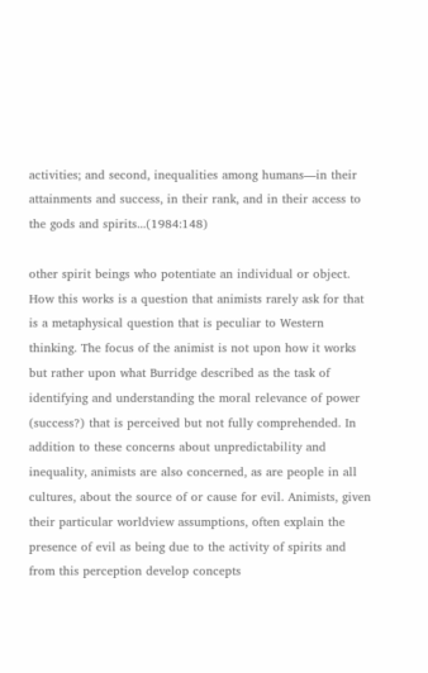activities; and second, inequalities among humans—in their attainments and success, in their rank, and in their access to the gods and spirits...(1984:148)

other spirit beings who potentiate an individual or object. How this works is a question that animists rarely ask for that is a metaphysical question that is peculiar to Western thinking. The focus of the animist is not upon how it works but rather upon what Burridge described as the task of identifying and understanding the moral relevance of power (success?) that is perceived but not fully comprehended. In addition to these concerns about unpredictability and inequality, animists are also concerned, as are people in all cultures, about the source of or cause for evil. Animists, given their particular worldview assumptions, often explain the presence of evil as being due to the activity of spirits and from this perception develop concepts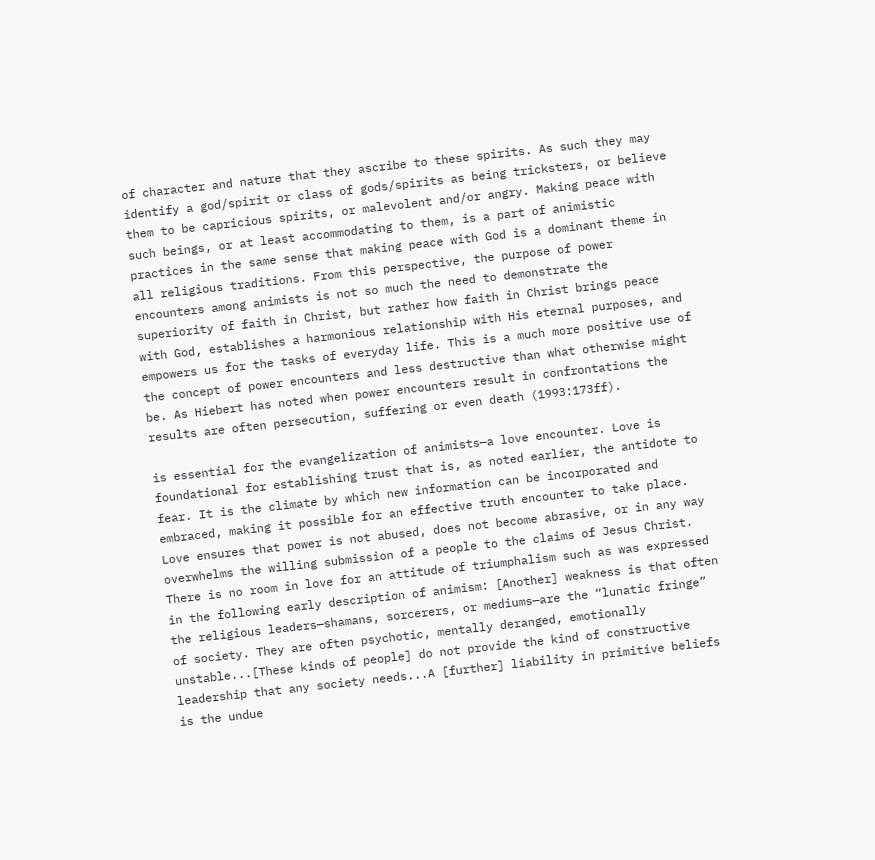of character and nature that they ascribe to these spirits. As such they may identify a god/spirit or class of gods/spirits as being tricksters, or believe them to be capricious spirits, or malevolent and/or angry. Making peace with such beings, or at least accommodating to them, is a part of animistic practices in the same sense that making peace with God is a dominant theme in all religious traditions. From this perspective, the purpose of power encounters among animists is not so much the need to demonstrate the superiority of faith in Christ, but rather how faith in Christ brings peace with God, establishes a harmonious relationship with His eternal purposes, and empowers us for the tasks of everyday life. This is a much more positive use of the concept of power encounters and less destructive than what otherwise might be. As Hiebert has noted when power encounters result in confrontations the results are often persecution, suffering or even death (1993:173ff).

is essential for the evangelization of animists—a love encounter. Love is foundational for establishing trust that is, as noted earlier, the antidote to fear. It is the climate by which new information can be incorporated and embraced, making it possible for an effective truth encounter to take place. Love ensures that power is not abused, does not become abrasive, or in any way overwhelms the willing submission of a people to the claims of Jesus Christ. There is no room in love for an attitude of triumphalism such as was expressed in the following early description of animism: [Another] weakness is that often the religious leaders—shamans, sorcerers, or mediums—are the “lunatic fringe” of society. They are often psychotic, mentally deranged, emotionally unstable...[These kinds of people] do not provide the kind of constructive leadership that any society needs...A [further] liability in primitive beliefs is the undue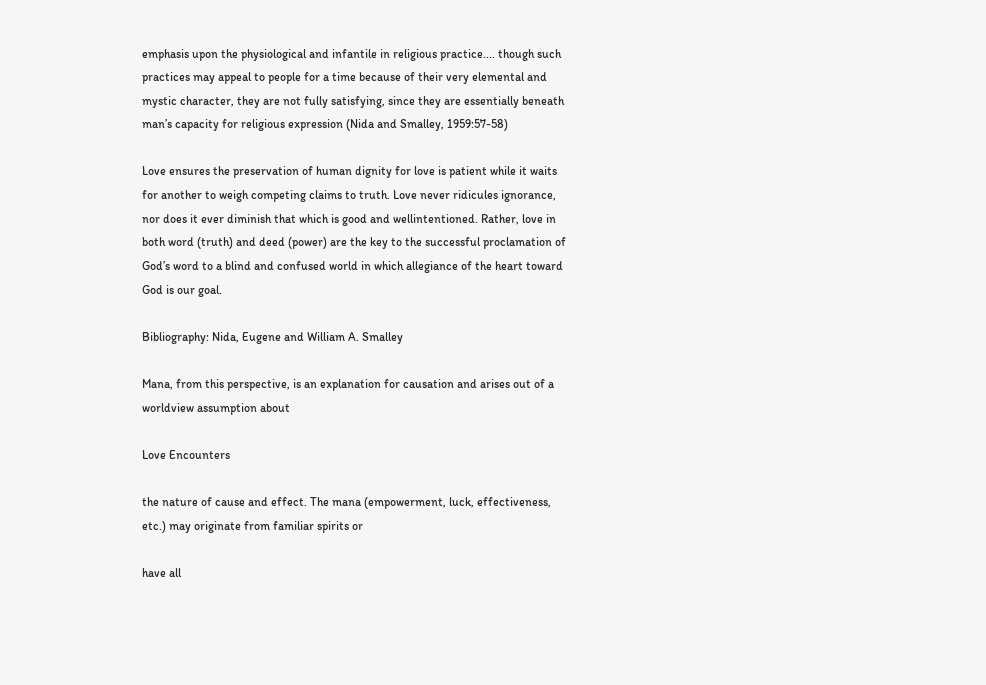emphasis upon the physiological and infantile in religious practice.... though such practices may appeal to people for a time because of their very elemental and mystic character, they are not fully satisfying, since they are essentially beneath man’s capacity for religious expression (Nida and Smalley, 1959:57-58)

Love ensures the preservation of human dignity for love is patient while it waits for another to weigh competing claims to truth. Love never ridicules ignorance, nor does it ever diminish that which is good and wellintentioned. Rather, love in both word (truth) and deed (power) are the key to the successful proclamation of God’s word to a blind and confused world in which allegiance of the heart toward God is our goal.

Bibliography: Nida, Eugene and William A. Smalley

Mana, from this perspective, is an explanation for causation and arises out of a worldview assumption about

Love Encounters

the nature of cause and effect. The mana (empowerment, luck, effectiveness, etc.) may originate from familiar spirits or

have all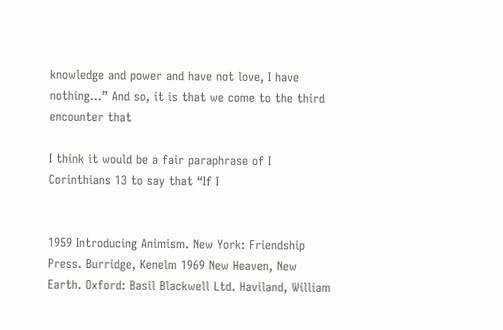knowledge and power and have not love, I have nothing...” And so, it is that we come to the third encounter that

I think it would be a fair paraphrase of I Corinthians 13 to say that “If I


1959 Introducing Animism. New York: Friendship Press. Burridge, Kenelm 1969 New Heaven, New Earth. Oxford: Basil Blackwell Ltd. Haviland, William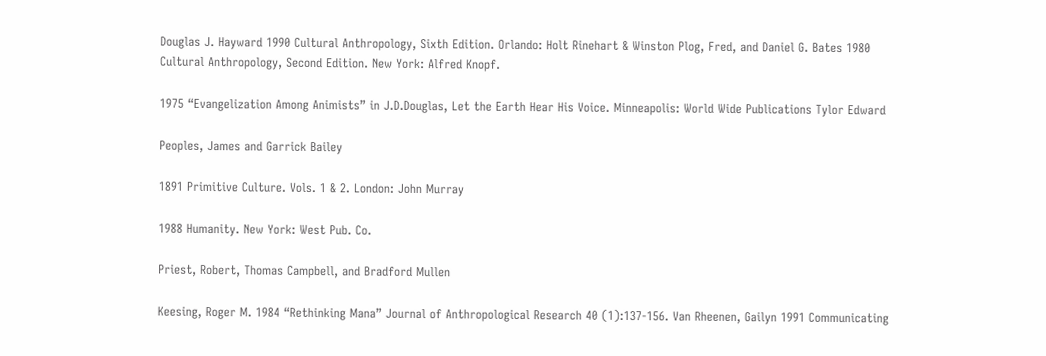Douglas J. Hayward 1990 Cultural Anthropology, Sixth Edition. Orlando: Holt Rinehart & Winston Plog, Fred, and Daniel G. Bates 1980 Cultural Anthropology, Second Edition. New York: Alfred Knopf.

1975 “Evangelization Among Animists” in J.D.Douglas, Let the Earth Hear His Voice. Minneapolis: World Wide Publications Tylor Edward

Peoples, James and Garrick Bailey

1891 Primitive Culture. Vols. 1 & 2. London: John Murray

1988 Humanity. New York: West Pub. Co.

Priest, Robert, Thomas Campbell, and Bradford Mullen

Keesing, Roger M. 1984 “Rethinking Mana” Journal of Anthropological Research 40 (1):137-156. Van Rheenen, Gailyn 1991 Communicating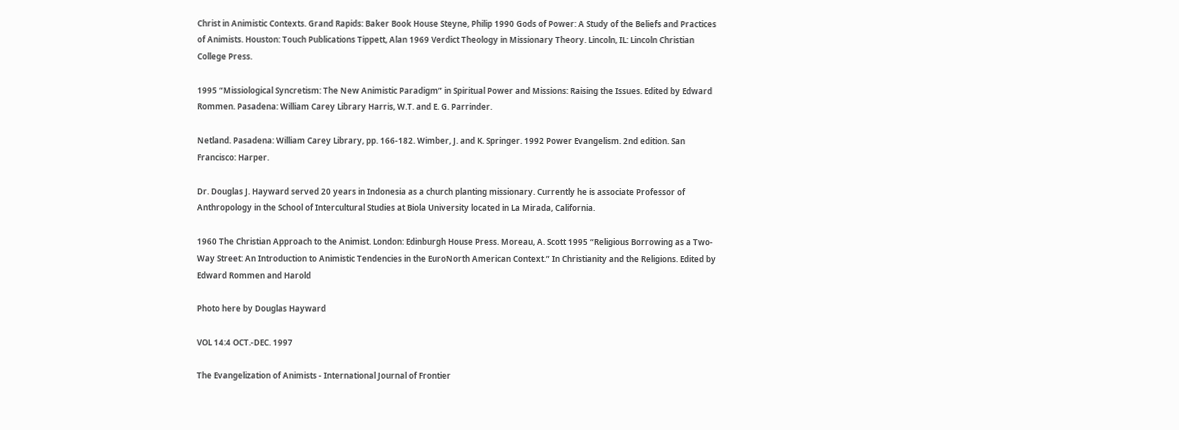Christ in Animistic Contexts. Grand Rapids: Baker Book House Steyne, Philip 1990 Gods of Power: A Study of the Beliefs and Practices of Animists. Houston: Touch Publications Tippett, Alan 1969 Verdict Theology in Missionary Theory. Lincoln, IL: Lincoln Christian College Press.

1995 “Missiological Syncretism: The New Animistic Paradigm” in Spiritual Power and Missions: Raising the Issues. Edited by Edward Rommen. Pasadena: William Carey Library Harris, W.T. and E. G. Parrinder.

Netland. Pasadena: William Carey Library, pp. 166-182. Wimber, J. and K. Springer. 1992 Power Evangelism. 2nd edition. San Francisco: Harper.

Dr. Douglas J. Hayward served 20 years in Indonesia as a church planting missionary. Currently he is associate Professor of Anthropology in the School of Intercultural Studies at Biola University located in La Mirada, California.

1960 The Christian Approach to the Animist. London: Edinburgh House Press. Moreau, A. Scott 1995 “Religious Borrowing as a Two-Way Street: An Introduction to Animistic Tendencies in the EuroNorth American Context.” In Christianity and the Religions. Edited by Edward Rommen and Harold

Photo here by Douglas Hayward

VOL 14:4 OCT.-DEC. 1997

The Evangelization of Animists - International Journal of Frontier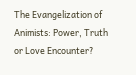The Evangelization of Animists: Power, Truth or Love Encounter?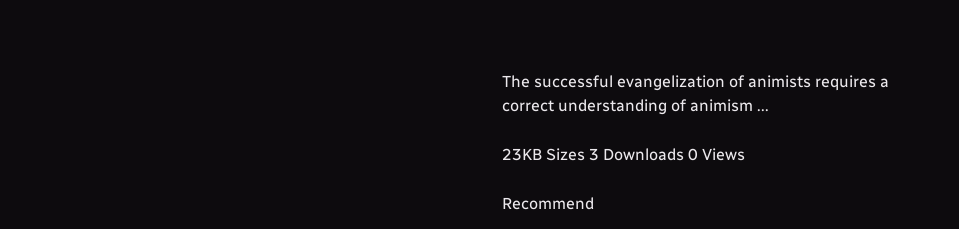The successful evangelization of animists requires a correct understanding of animism ...

23KB Sizes 3 Downloads 0 Views

Recommend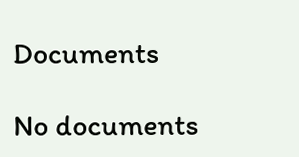Documents

No documents